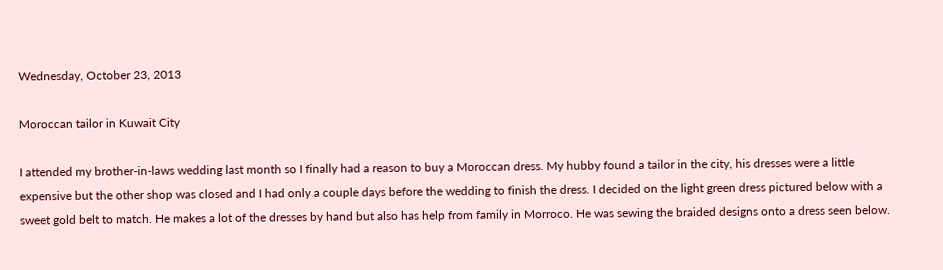Wednesday, October 23, 2013

Moroccan tailor in Kuwait City

I attended my brother-in-laws wedding last month so I finally had a reason to buy a Moroccan dress. My hubby found a tailor in the city, his dresses were a little expensive but the other shop was closed and I had only a couple days before the wedding to finish the dress. I decided on the light green dress pictured below with a sweet gold belt to match. He makes a lot of the dresses by hand but also has help from family in Morroco. He was sewing the braided designs onto a dress seen below.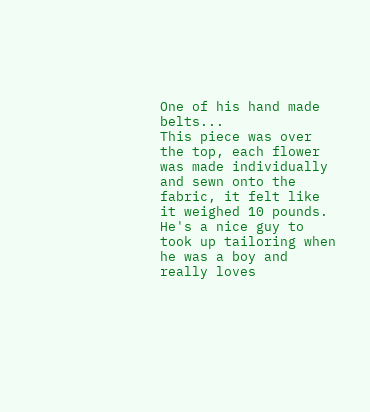One of his hand made belts...
This piece was over the top, each flower was made individually and sewn onto the fabric, it felt like it weighed 10 pounds.
He's a nice guy to took up tailoring when he was a boy and really loves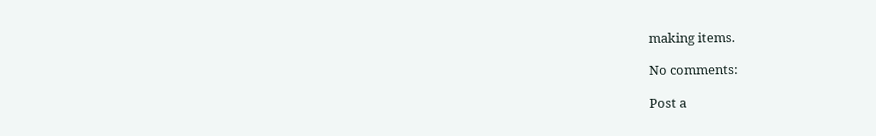making items.

No comments:

Post a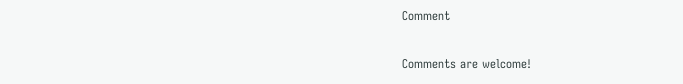Comment

Comments are welcome!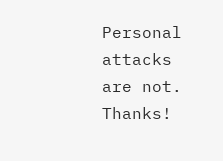Personal attacks are not. Thanks!